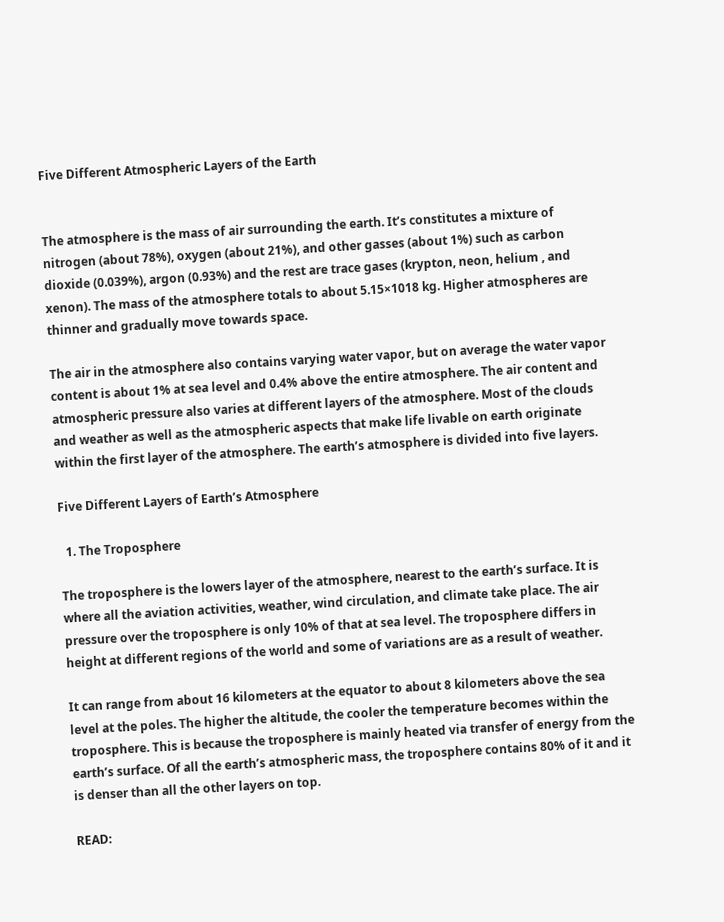Five Different Atmospheric Layers of the Earth


The atmosphere is the mass of air surrounding the earth. It’s constitutes a mixture of nitrogen (about 78%), oxygen (about 21%), and other gasses (about 1%) such as carbon dioxide (0.039%), argon (0.93%) and the rest are trace gases (krypton, neon, helium , and xenon). The mass of the atmosphere totals to about 5.15×1018 kg. Higher atmospheres are thinner and gradually move towards space.

The air in the atmosphere also contains varying water vapor, but on average the water vapor content is about 1% at sea level and 0.4% above the entire atmosphere. The air content and atmospheric pressure also varies at different layers of the atmosphere. Most of the clouds and weather as well as the atmospheric aspects that make life livable on earth originate within the first layer of the atmosphere. The earth’s atmosphere is divided into five layers.

Five Different Layers of Earth’s Atmosphere

  1. The Troposphere

The troposphere is the lowers layer of the atmosphere, nearest to the earth’s surface. It is where all the aviation activities, weather, wind circulation, and climate take place. The air pressure over the troposphere is only 10% of that at sea level. The troposphere differs in height at different regions of the world and some of variations are as a result of weather.

It can range from about 16 kilometers at the equator to about 8 kilometers above the sea level at the poles. The higher the altitude, the cooler the temperature becomes within the troposphere. This is because the troposphere is mainly heated via transfer of energy from the earth’s surface. Of all the earth’s atmospheric mass, the troposphere contains 80% of it and it is denser than all the other layers on top.

READ: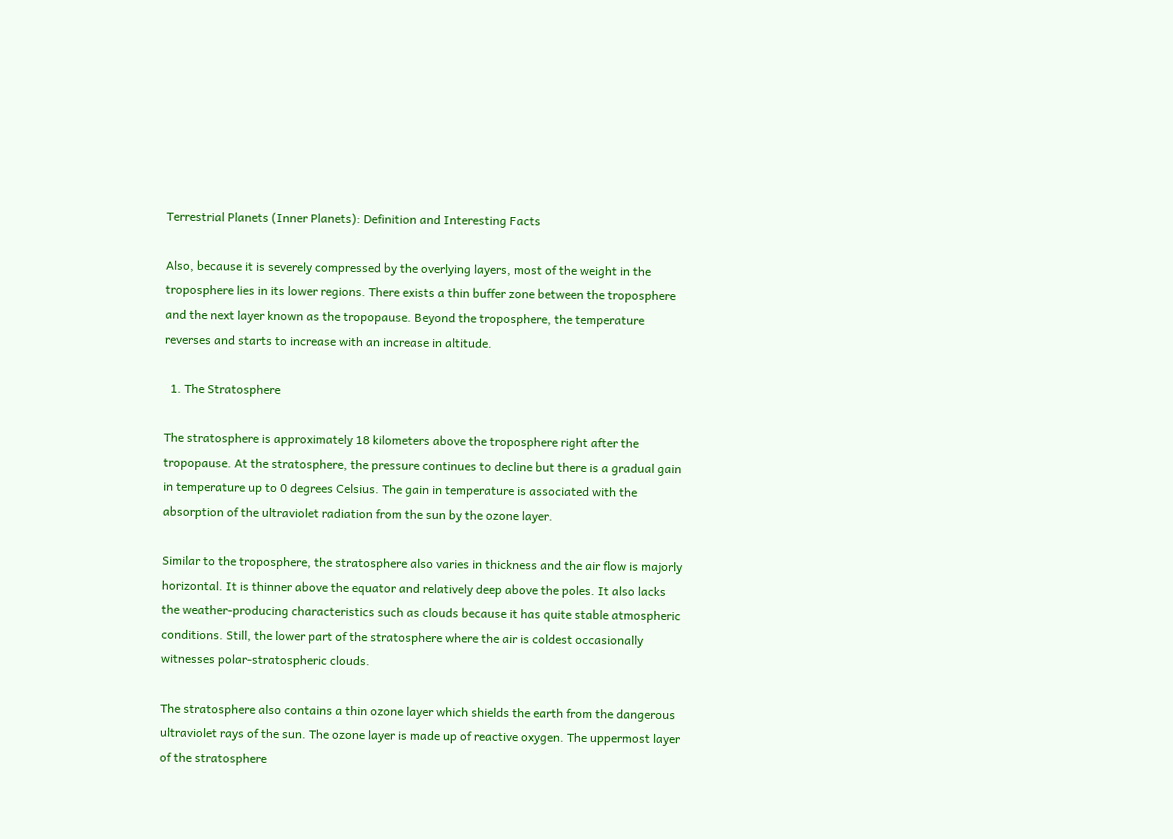Terrestrial Planets (Inner Planets): Definition and Interesting Facts

Also, because it is severely compressed by the overlying layers, most of the weight in the troposphere lies in its lower regions. There exists a thin buffer zone between the troposphere and the next layer known as the tropopause. Beyond the troposphere, the temperature reverses and starts to increase with an increase in altitude.

  1. The Stratosphere

The stratosphere is approximately 18 kilometers above the troposphere right after the tropopause. At the stratosphere, the pressure continues to decline but there is a gradual gain in temperature up to 0 degrees Celsius. The gain in temperature is associated with the absorption of the ultraviolet radiation from the sun by the ozone layer.

Similar to the troposphere, the stratosphere also varies in thickness and the air flow is majorly horizontal. It is thinner above the equator and relatively deep above the poles. It also lacks the weather-producing characteristics such as clouds because it has quite stable atmospheric conditions. Still, the lower part of the stratosphere where the air is coldest occasionally witnesses polar-stratospheric clouds.

The stratosphere also contains a thin ozone layer which shields the earth from the dangerous ultraviolet rays of the sun. The ozone layer is made up of reactive oxygen. The uppermost layer of the stratosphere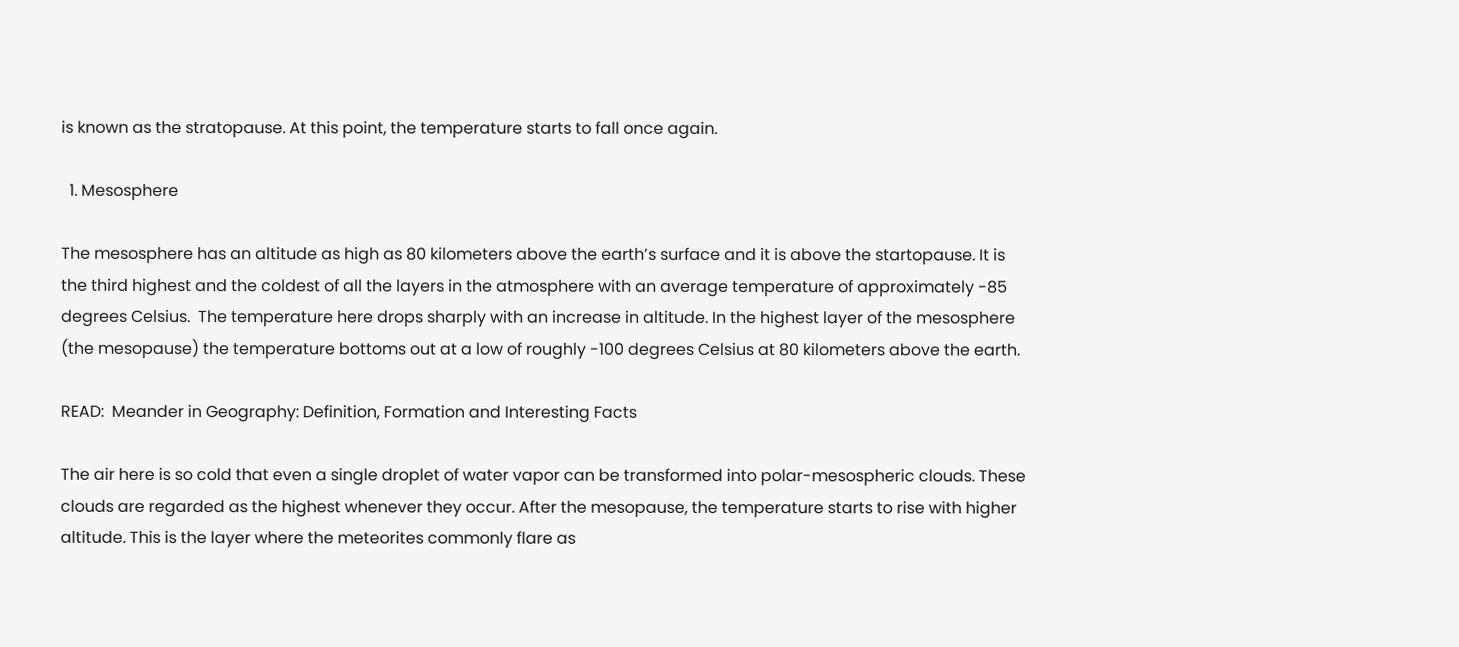is known as the stratopause. At this point, the temperature starts to fall once again.

  1. Mesosphere

The mesosphere has an altitude as high as 80 kilometers above the earth’s surface and it is above the startopause. It is the third highest and the coldest of all the layers in the atmosphere with an average temperature of approximately -85 degrees Celsius.  The temperature here drops sharply with an increase in altitude. In the highest layer of the mesosphere (the mesopause) the temperature bottoms out at a low of roughly -100 degrees Celsius at 80 kilometers above the earth.

READ:  Meander in Geography: Definition, Formation and Interesting Facts

The air here is so cold that even a single droplet of water vapor can be transformed into polar-mesospheric clouds. These clouds are regarded as the highest whenever they occur. After the mesopause, the temperature starts to rise with higher altitude. This is the layer where the meteorites commonly flare as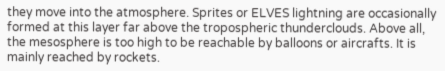they move into the atmosphere. Sprites or ELVES lightning are occasionally formed at this layer far above the tropospheric thunderclouds. Above all, the mesosphere is too high to be reachable by balloons or aircrafts. It is mainly reached by rockets.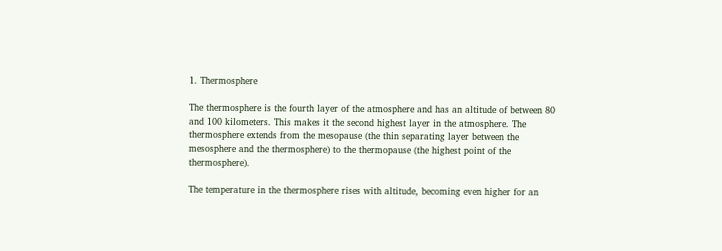1. Thermosphere

The thermosphere is the fourth layer of the atmosphere and has an altitude of between 80 and 100 kilometers. This makes it the second highest layer in the atmosphere. The thermosphere extends from the mesopause (the thin separating layer between the mesosphere and the thermosphere) to the thermopause (the highest point of the thermosphere).

The temperature in the thermosphere rises with altitude, becoming even higher for an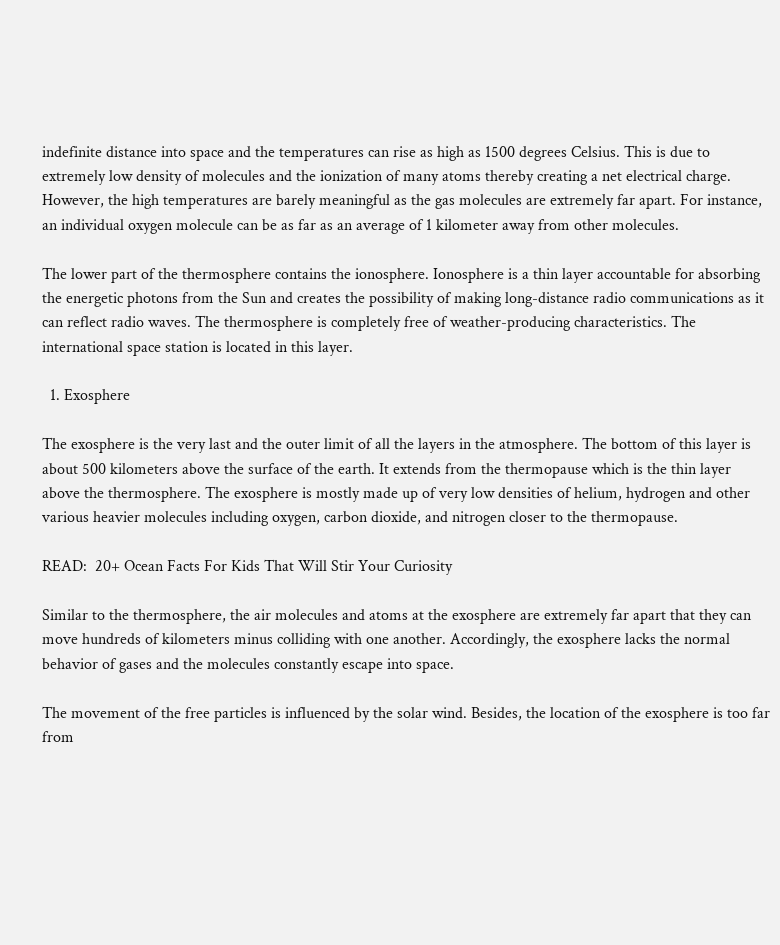indefinite distance into space and the temperatures can rise as high as 1500 degrees Celsius. This is due to extremely low density of molecules and the ionization of many atoms thereby creating a net electrical charge. However, the high temperatures are barely meaningful as the gas molecules are extremely far apart. For instance, an individual oxygen molecule can be as far as an average of 1 kilometer away from other molecules.

The lower part of the thermosphere contains the ionosphere. Ionosphere is a thin layer accountable for absorbing the energetic photons from the Sun and creates the possibility of making long-distance radio communications as it can reflect radio waves. The thermosphere is completely free of weather-producing characteristics. The international space station is located in this layer.

  1. Exosphere

The exosphere is the very last and the outer limit of all the layers in the atmosphere. The bottom of this layer is about 500 kilometers above the surface of the earth. It extends from the thermopause which is the thin layer above the thermosphere. The exosphere is mostly made up of very low densities of helium, hydrogen and other various heavier molecules including oxygen, carbon dioxide, and nitrogen closer to the thermopause.

READ:  20+ Ocean Facts For Kids That Will Stir Your Curiosity

Similar to the thermosphere, the air molecules and atoms at the exosphere are extremely far apart that they can move hundreds of kilometers minus colliding with one another. Accordingly, the exosphere lacks the normal behavior of gases and the molecules constantly escape into space.

The movement of the free particles is influenced by the solar wind. Besides, the location of the exosphere is too far from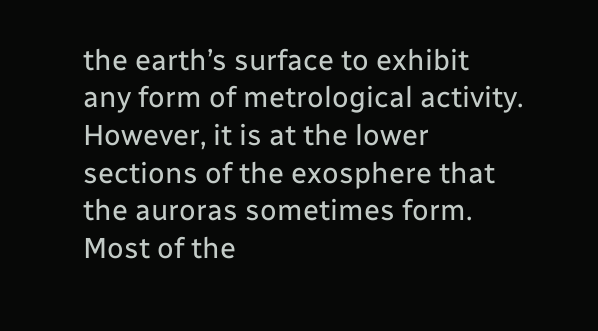the earth’s surface to exhibit any form of metrological activity. However, it is at the lower sections of the exosphere that the auroras sometimes form. Most of the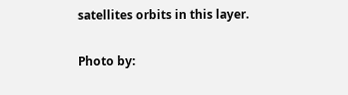satellites orbits in this layer.

Photo by: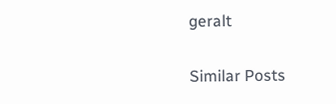geralt

Similar Posts